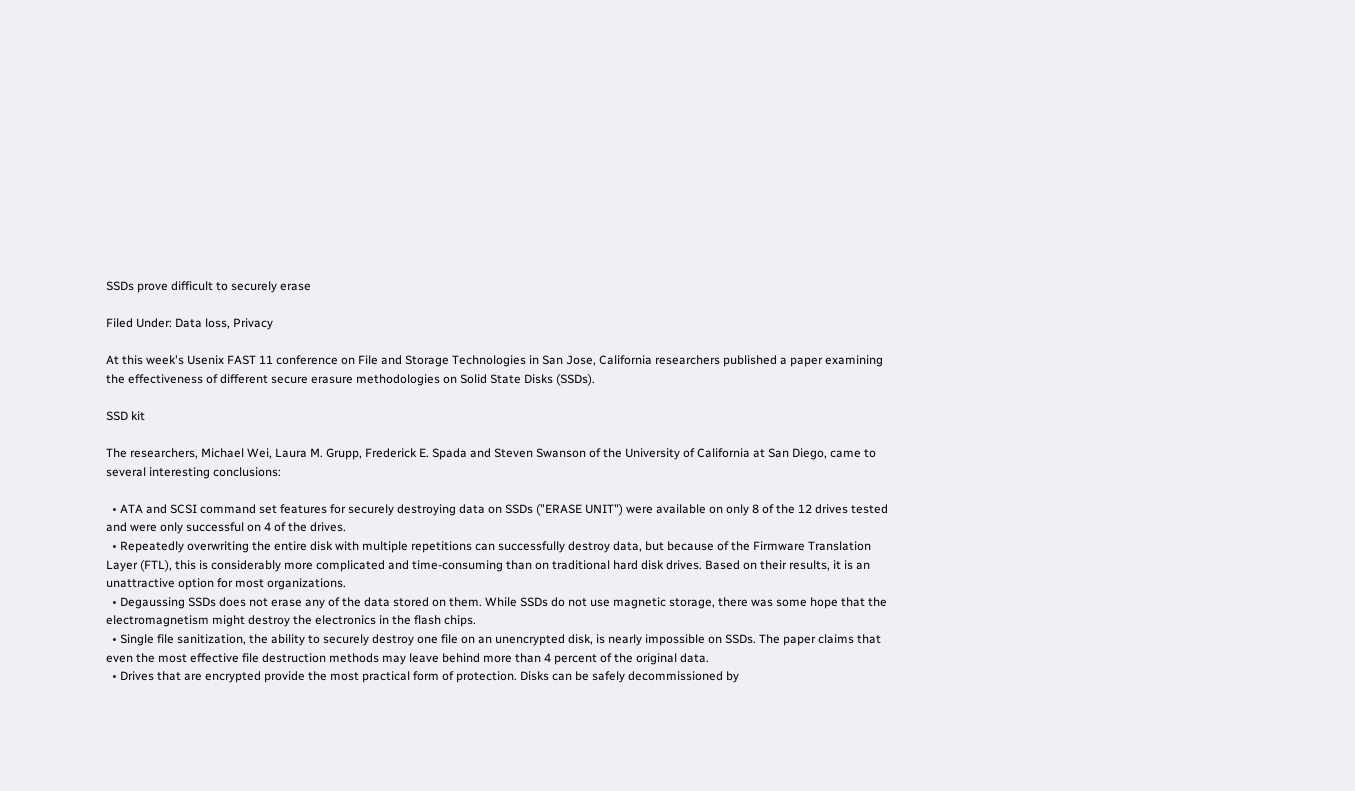SSDs prove difficult to securely erase

Filed Under: Data loss, Privacy

At this week's Usenix FAST 11 conference on File and Storage Technologies in San Jose, California researchers published a paper examining the effectiveness of different secure erasure methodologies on Solid State Disks (SSDs).

SSD kit

The researchers, Michael Wei, Laura M. Grupp, Frederick E. Spada and Steven Swanson of the University of California at San Diego, came to several interesting conclusions:

  • ATA and SCSI command set features for securely destroying data on SSDs ("ERASE UNIT") were available on only 8 of the 12 drives tested and were only successful on 4 of the drives.
  • Repeatedly overwriting the entire disk with multiple repetitions can successfully destroy data, but because of the Firmware Translation Layer (FTL), this is considerably more complicated and time-consuming than on traditional hard disk drives. Based on their results, it is an unattractive option for most organizations.
  • Degaussing SSDs does not erase any of the data stored on them. While SSDs do not use magnetic storage, there was some hope that the electromagnetism might destroy the electronics in the flash chips.
  • Single file sanitization, the ability to securely destroy one file on an unencrypted disk, is nearly impossible on SSDs. The paper claims that even the most effective file destruction methods may leave behind more than 4 percent of the original data.
  • Drives that are encrypted provide the most practical form of protection. Disks can be safely decommissioned by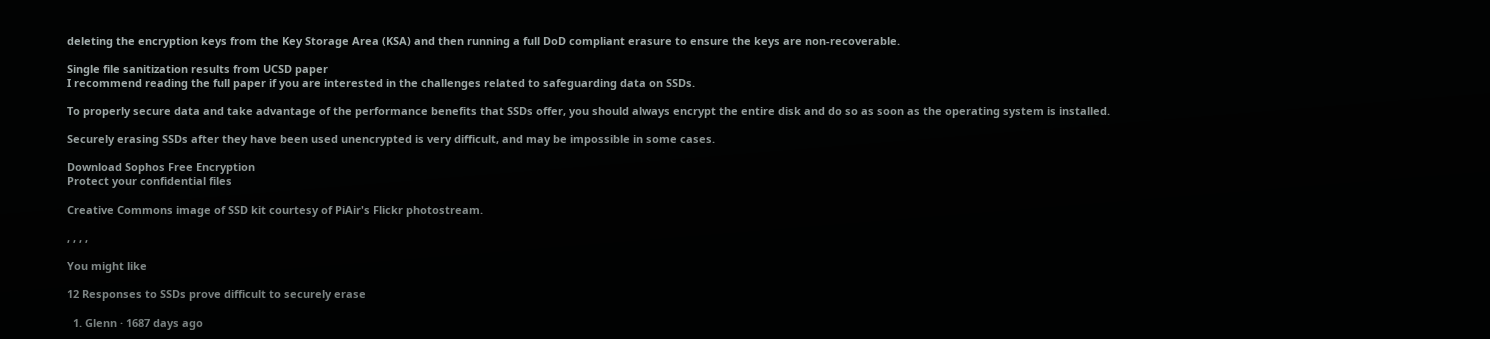deleting the encryption keys from the Key Storage Area (KSA) and then running a full DoD compliant erasure to ensure the keys are non-recoverable.

Single file sanitization results from UCSD paper
I recommend reading the full paper if you are interested in the challenges related to safeguarding data on SSDs.

To properly secure data and take advantage of the performance benefits that SSDs offer, you should always encrypt the entire disk and do so as soon as the operating system is installed.

Securely erasing SSDs after they have been used unencrypted is very difficult, and may be impossible in some cases.

Download Sophos Free Encryption
Protect your confidential files

Creative Commons image of SSD kit courtesy of PiAir's Flickr photostream.

, , , ,

You might like

12 Responses to SSDs prove difficult to securely erase

  1. Glenn · 1687 days ago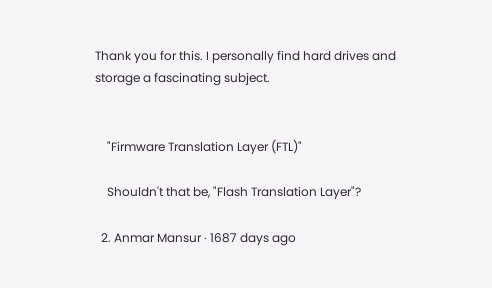Thank you for this. I personally find hard drives and storage a fascinating subject.


    "Firmware Translation Layer (FTL)"

    Shouldn't that be, "Flash Translation Layer"?

  2. Anmar Mansur · 1687 days ago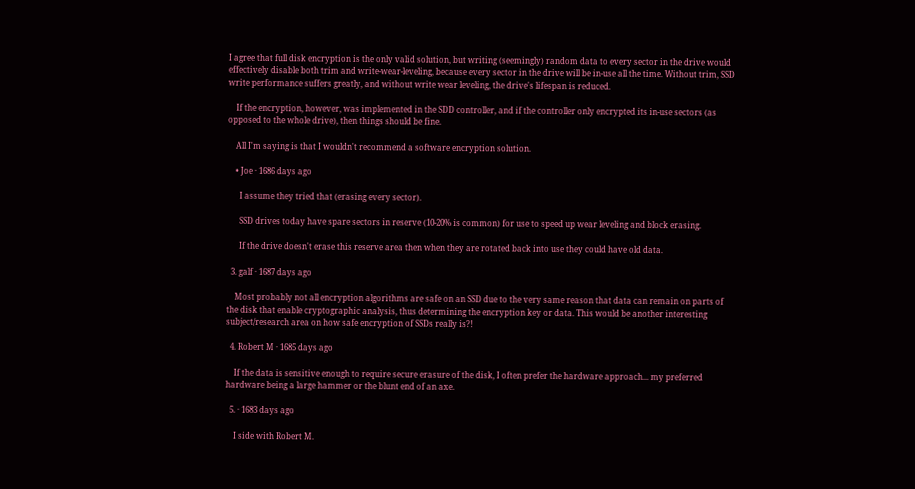I agree that full disk encryption is the only valid solution, but writing (seemingly) random data to every sector in the drive would effectively disable both trim and write-wear-leveling, because every sector in the drive will be in-use all the time. Without trim, SSD write performance suffers greatly, and without write wear leveling, the drive's lifespan is reduced.

    If the encryption, however, was implemented in the SDD controller, and if the controller only encrypted its in-use sectors (as opposed to the whole drive), then things should be fine.

    All I'm saying is that I wouldn't recommend a software encryption solution.

    • Joe · 1686 days ago

      I assume they tried that (erasing every sector).

      SSD drives today have spare sectors in reserve (10-20% is common) for use to speed up wear leveling and block erasing.

      If the drive doesn't erase this reserve area then when they are rotated back into use they could have old data.

  3. galf · 1687 days ago

    Most probably not all encryption algorithms are safe on an SSD due to the very same reason that data can remain on parts of the disk that enable cryptographic analysis, thus determining the encryption key or data. This would be another interesting subject/research area on how safe encryption of SSDs really is?!

  4. Robert M · 1685 days ago

    If the data is sensitive enough to require secure erasure of the disk, I often prefer the hardware approach... my preferred hardware being a large hammer or the blunt end of an axe.

  5. · 1683 days ago

    I side with Robert M.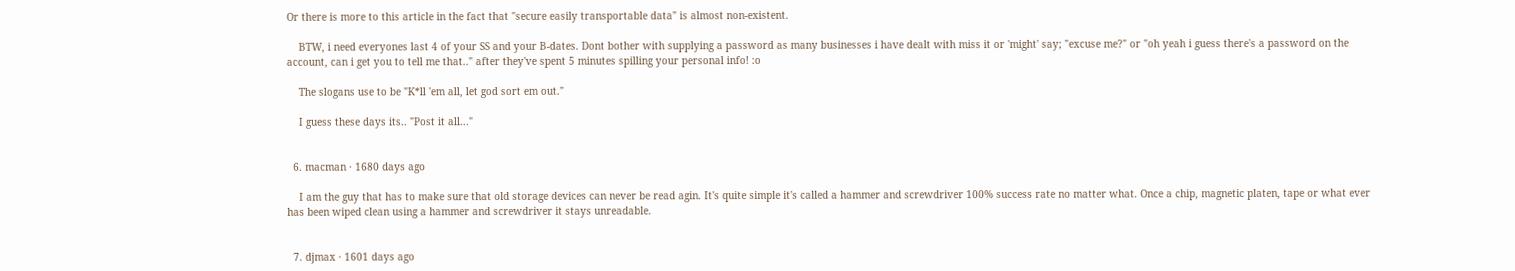Or there is more to this article in the fact that "secure easily transportable data" is almost non-existent.

    BTW, i need everyones last 4 of your SS and your B-dates. Dont bother with supplying a password as many businesses i have dealt with miss it or 'might' say; "excuse me?" or "oh yeah i guess there's a password on the account, can i get you to tell me that.." after they've spent 5 minutes spilling your personal info! :o

    The slogans use to be "K*ll 'em all, let god sort em out."

    I guess these days its.. "Post it all..."


  6. macman · 1680 days ago

    I am the guy that has to make sure that old storage devices can never be read agin. It's quite simple it's called a hammer and screwdriver 100% success rate no matter what. Once a chip, magnetic platen, tape or what ever has been wiped clean using a hammer and screwdriver it stays unreadable.


  7. djmax · 1601 days ago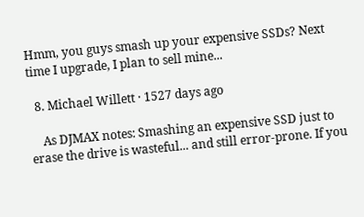Hmm, you guys smash up your expensive SSDs? Next time I upgrade, I plan to sell mine...

  8. Michael Willett · 1527 days ago

    As DJMAX notes: Smashing an expensive SSD just to erase the drive is wasteful... and still error-prone. If you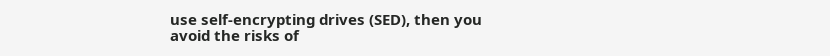use self-encrypting drives (SED), then you avoid the risks of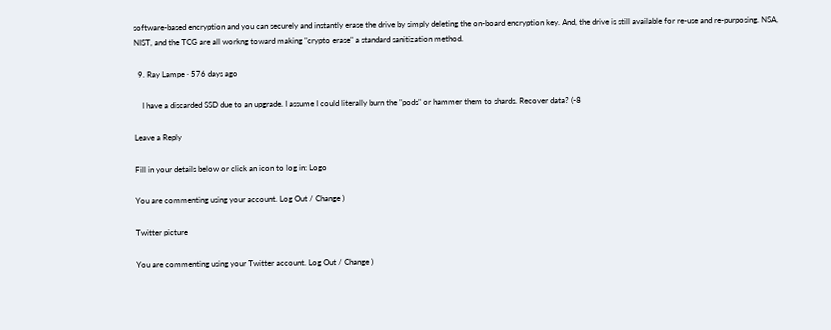software-based encryption and you can securely and instantly erase the drive by simply deleting the on-board encryption key. And, the drive is still available for re-use and re-purposing. NSA, NIST, and the TCG are all workng toward making "crypto erase" a standard sanitization method.

  9. Ray Lampe · 576 days ago

    I have a discarded SSD due to an upgrade. I assume I could literally burn the "pods" or hammer them to shards. Recover data? (-8

Leave a Reply

Fill in your details below or click an icon to log in: Logo

You are commenting using your account. Log Out / Change )

Twitter picture

You are commenting using your Twitter account. Log Out / Change )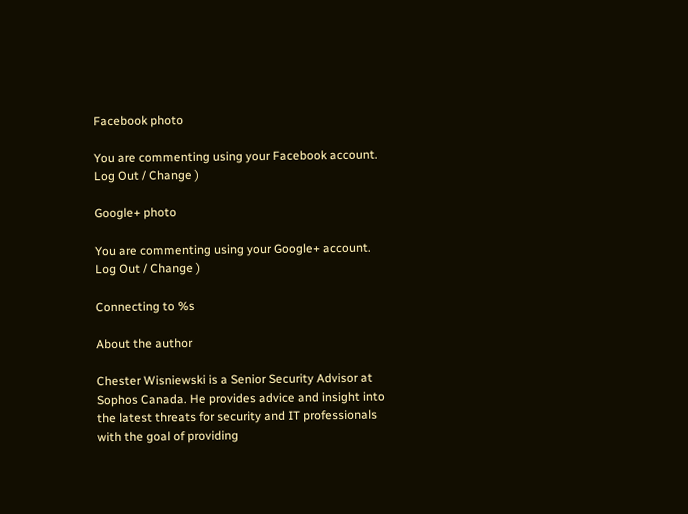Facebook photo

You are commenting using your Facebook account. Log Out / Change )

Google+ photo

You are commenting using your Google+ account. Log Out / Change )

Connecting to %s

About the author

Chester Wisniewski is a Senior Security Advisor at Sophos Canada. He provides advice and insight into the latest threats for security and IT professionals with the goal of providing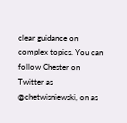clear guidance on complex topics. You can follow Chester on Twitter as @chetwisniewski, on as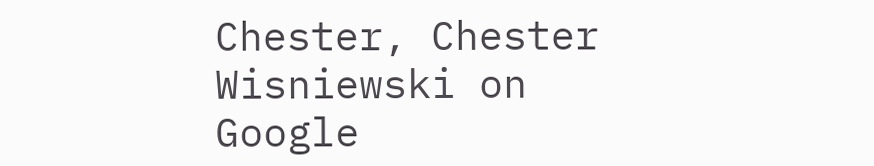Chester, Chester Wisniewski on Google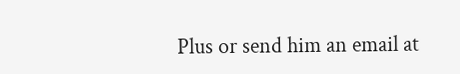Plus or send him an email at